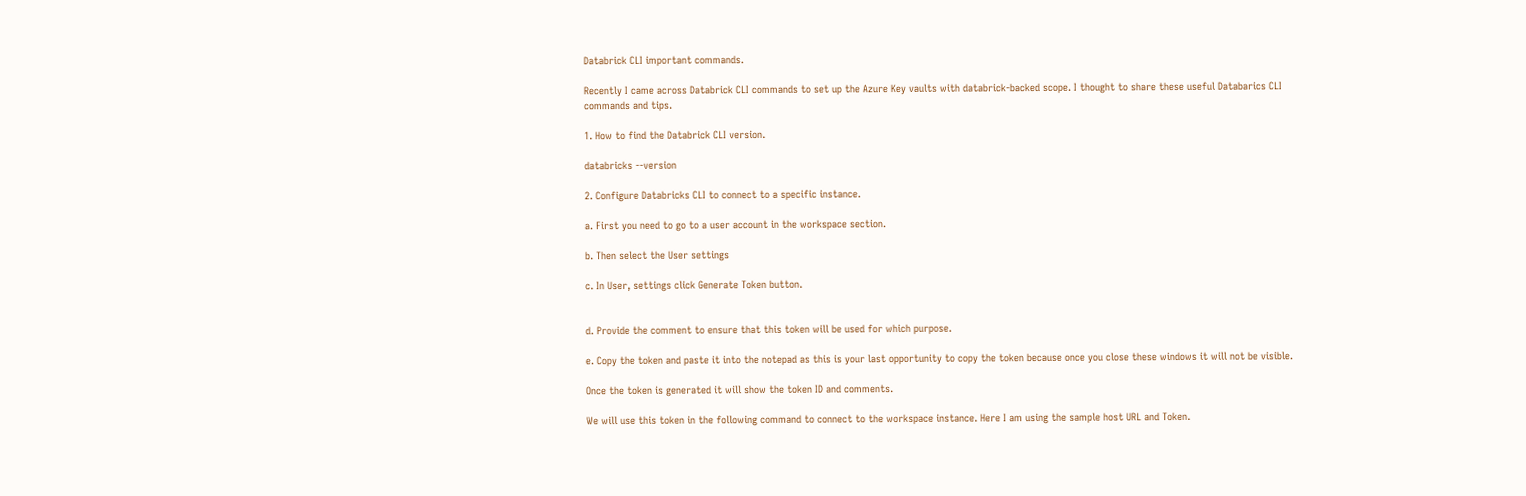Databrick CLI important commands.

Recently I came across Databrick CLI commands to set up the Azure Key vaults with databrick-backed scope. I thought to share these useful Databarics CLI commands and tips.

1. How to find the Databrick CLI version.

databricks --version

2. Configure Databricks CLI to connect to a specific instance.

a. First you need to go to a user account in the workspace section.

b. Then select the User settings

c. In User, settings click Generate Token button.


d. Provide the comment to ensure that this token will be used for which purpose.

e. Copy the token and paste it into the notepad as this is your last opportunity to copy the token because once you close these windows it will not be visible.

Once the token is generated it will show the token ID and comments.

We will use this token in the following command to connect to the workspace instance. Here I am using the sample host URL and Token.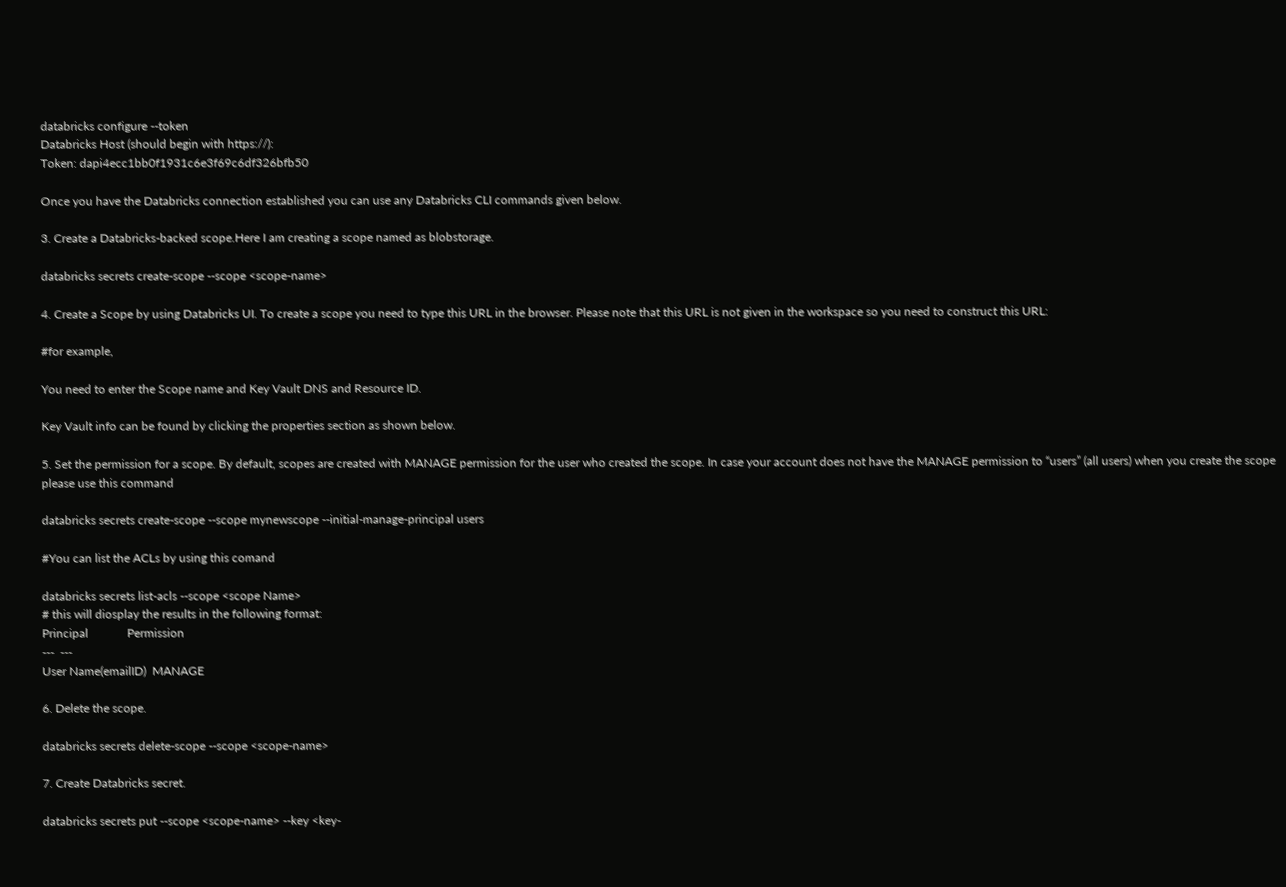databricks configure --token
Databricks Host (should begin with https://):
Token: dapi4ecc1bb0f1931c6e3f69c6df326bfb50

Once you have the Databricks connection established you can use any Databricks CLI commands given below.

3. Create a Databricks-backed scope.Here I am creating a scope named as blobstorage.

databricks secrets create-scope --scope <scope-name>

4. Create a Scope by using Databricks UI. To create a scope you need to type this URL in the browser. Please note that this URL is not given in the workspace so you need to construct this URL:

#for example,

You need to enter the Scope name and Key Vault DNS and Resource ID.

Key Vault info can be found by clicking the properties section as shown below.

5. Set the permission for a scope. By default, scopes are created with MANAGE permission for the user who created the scope. In case your account does not have the MANAGE permission to “users” (all users) when you create the scope please use this command

databricks secrets create-scope --scope mynewscope --initial-manage-principal users

#You can list the ACLs by using this comand

databricks secrets list-acls --scope <scope Name>
# this will diosplay the results in the following format:
Principal             Permission
---  ---
User Name(emailID)  MANAGE

6. Delete the scope.

databricks secrets delete-scope --scope <scope-name>

7. Create Databricks secret.

databricks secrets put --scope <scope-name> --key <key-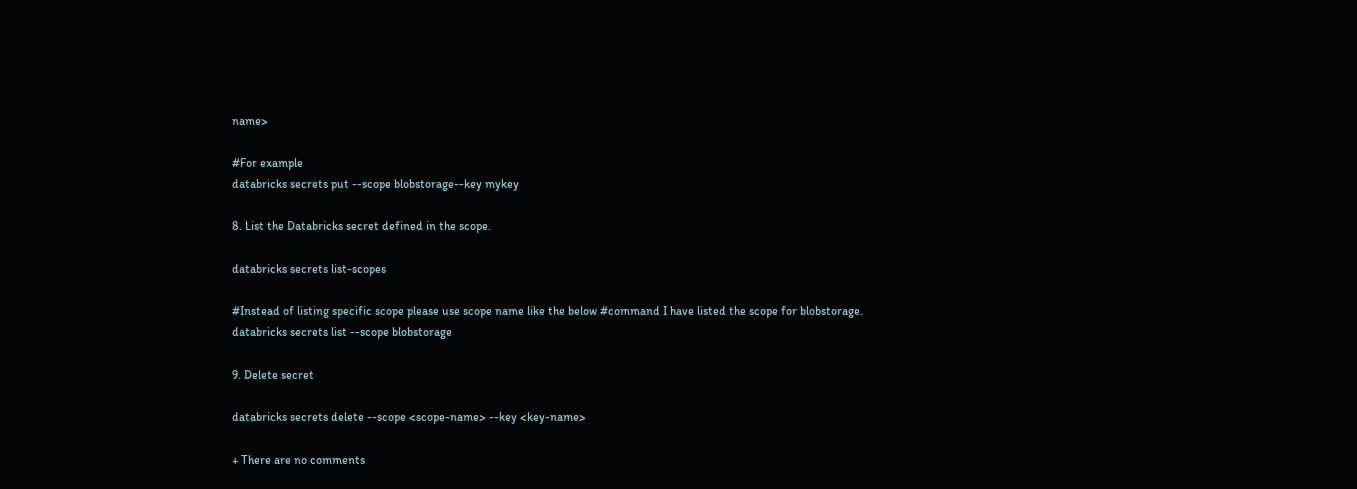name>

#For example
databricks secrets put --scope blobstorage--key mykey

8. List the Databricks secret defined in the scope.

databricks secrets list-scopes

#Instead of listing specific scope please use scope name like the below #command I have listed the scope for blobstorage.
databricks secrets list --scope blobstorage

9. Delete secret

databricks secrets delete --scope <scope-name> --key <key-name>

+ There are no comments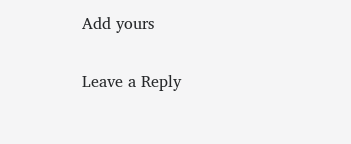Add yours

Leave a Reply